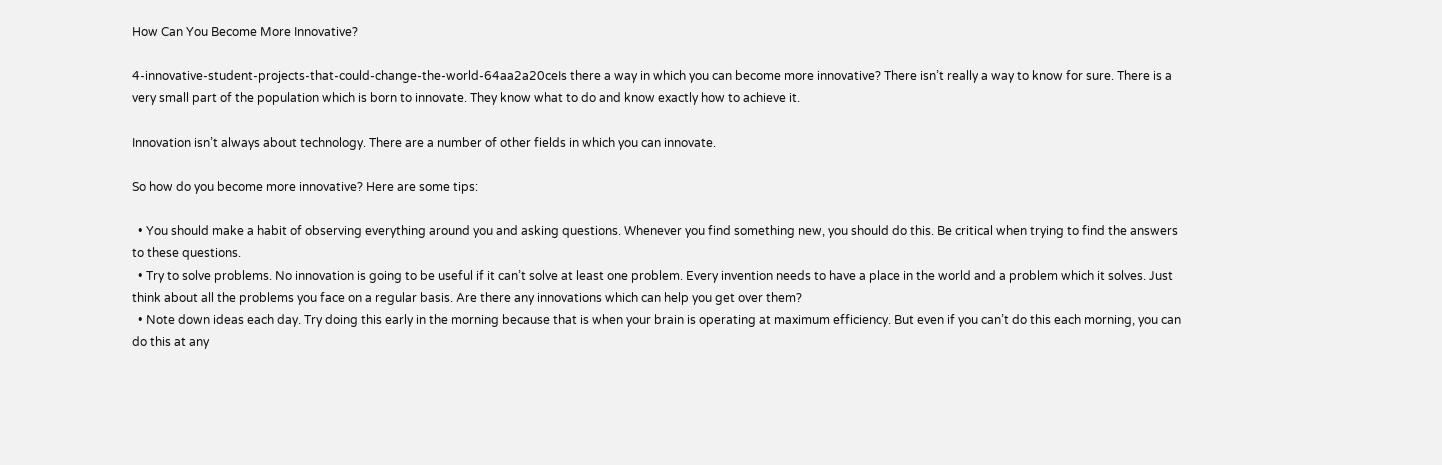How Can You Become More Innovative?

4-innovative-student-projects-that-could-change-the-world-64aa2a20ceIs there a way in which you can become more innovative? There isn’t really a way to know for sure. There is a very small part of the population which is born to innovate. They know what to do and know exactly how to achieve it.

Innovation isn’t always about technology. There are a number of other fields in which you can innovate.

So how do you become more innovative? Here are some tips:

  • You should make a habit of observing everything around you and asking questions. Whenever you find something new, you should do this. Be critical when trying to find the answers to these questions.
  • Try to solve problems. No innovation is going to be useful if it can’t solve at least one problem. Every invention needs to have a place in the world and a problem which it solves. Just think about all the problems you face on a regular basis. Are there any innovations which can help you get over them?
  • Note down ideas each day. Try doing this early in the morning because that is when your brain is operating at maximum efficiency. But even if you can’t do this each morning, you can do this at any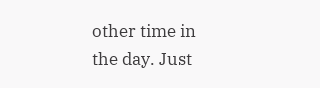other time in the day. Just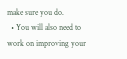make sure you do.
  • You will also need to work on improving your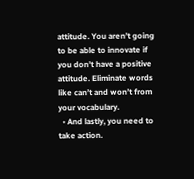attitude. You aren’t going to be able to innovate if you don’t have a positive attitude. Eliminate words like can’t and won’t from your vocabulary.
  • And lastly, you need to take action.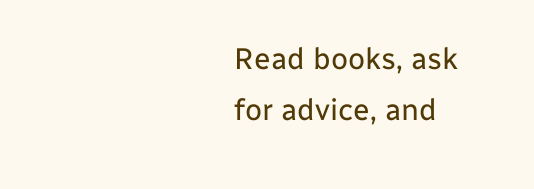Read books, ask for advice, and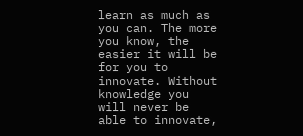learn as much as you can. The more you know, the easier it will be for you to innovate. Without knowledge you will never be able to innovate,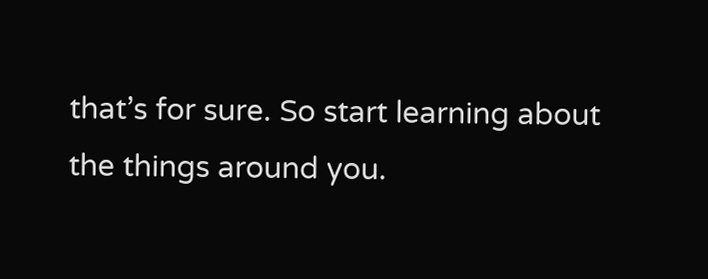that’s for sure. So start learning about the things around you.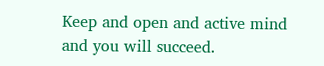Keep and open and active mind and you will succeed.